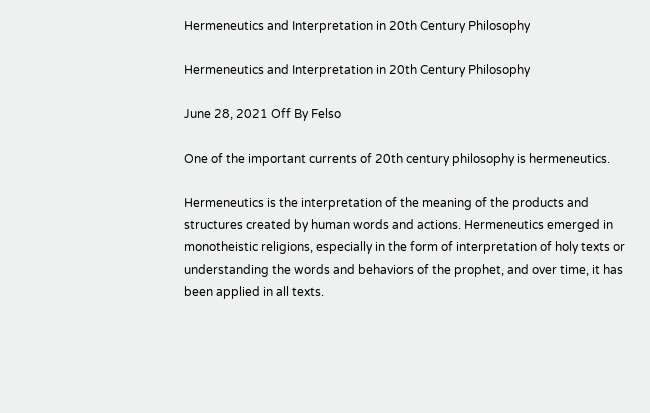Hermeneutics and Interpretation in 20th Century Philosophy

Hermeneutics and Interpretation in 20th Century Philosophy

June 28, 2021 Off By Felso

One of the important currents of 20th century philosophy is hermeneutics.

Hermeneutics is the interpretation of the meaning of the products and structures created by human words and actions. Hermeneutics emerged in monotheistic religions, especially in the form of interpretation of holy texts or understanding the words and behaviors of the prophet, and over time, it has been applied in all texts.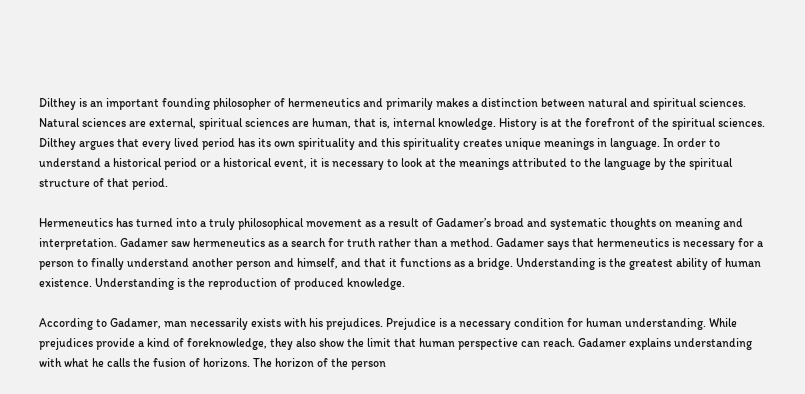Dilthey is an important founding philosopher of hermeneutics and primarily makes a distinction between natural and spiritual sciences. Natural sciences are external, spiritual sciences are human, that is, internal knowledge. History is at the forefront of the spiritual sciences. Dilthey argues that every lived period has its own spirituality and this spirituality creates unique meanings in language. In order to understand a historical period or a historical event, it is necessary to look at the meanings attributed to the language by the spiritual structure of that period.

Hermeneutics has turned into a truly philosophical movement as a result of Gadamer’s broad and systematic thoughts on meaning and interpretation. Gadamer saw hermeneutics as a search for truth rather than a method. Gadamer says that hermeneutics is necessary for a person to finally understand another person and himself, and that it functions as a bridge. Understanding is the greatest ability of human existence. Understanding is the reproduction of produced knowledge.

According to Gadamer, man necessarily exists with his prejudices. Prejudice is a necessary condition for human understanding. While prejudices provide a kind of foreknowledge, they also show the limit that human perspective can reach. Gadamer explains understanding with what he calls the fusion of horizons. The horizon of the person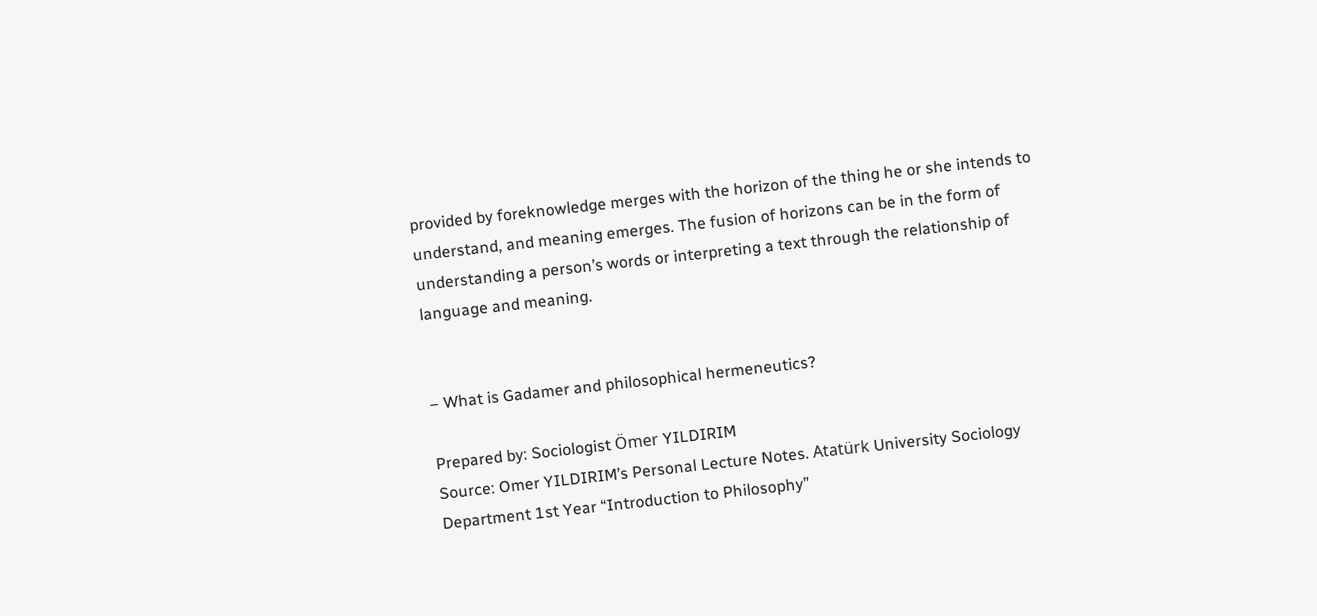provided by foreknowledge merges with the horizon of the thing he or she intends to understand, and meaning emerges. The fusion of horizons can be in the form of understanding a person’s words or interpreting a text through the relationship of language and meaning.


– What is Gadamer and philosophical hermeneutics?

Prepared by: Sociologist Ömer YILDIRIM
Source: Omer YILDIRIM’s Personal Lecture Notes. Atatürk University Sociology Department 1st Year “Introduction to Philosophy”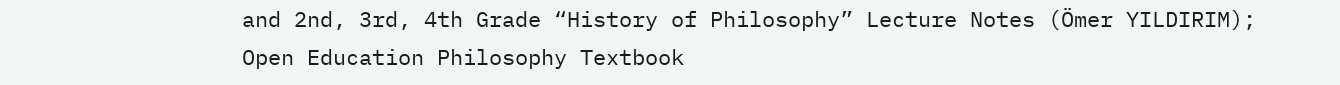and 2nd, 3rd, 4th Grade “History of Philosophy” Lecture Notes (Ömer YILDIRIM); Open Education Philosophy Textbook